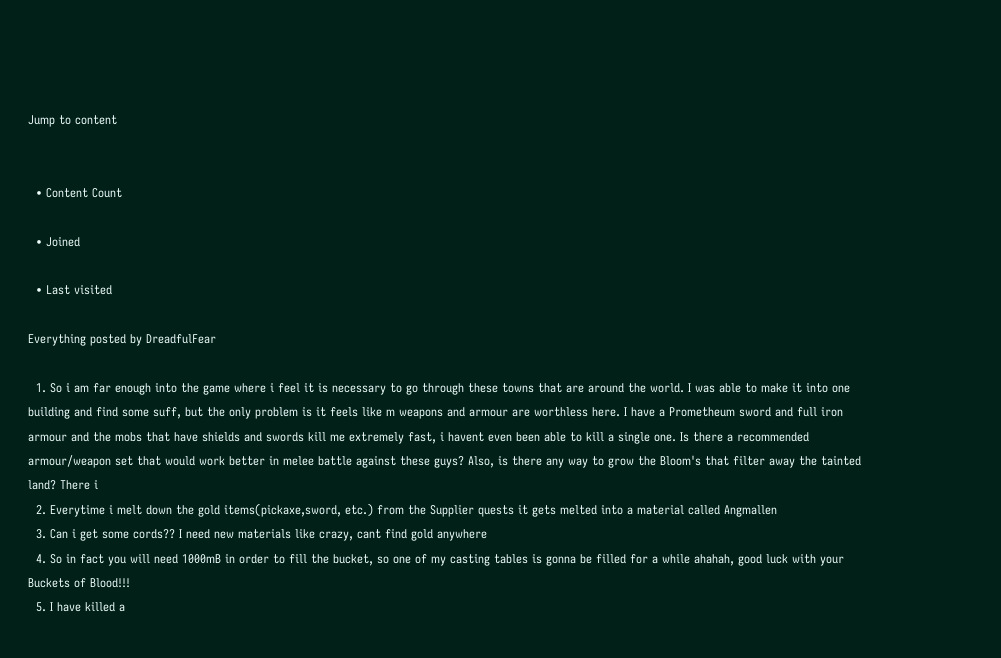Jump to content


  • Content Count

  • Joined

  • Last visited

Everything posted by DreadfulFear

  1. So i am far enough into the game where i feel it is necessary to go through these towns that are around the world. I was able to make it into one building and find some suff, but the only problem is it feels like m weapons and armour are worthless here. I have a Prometheum sword and full iron armour and the mobs that have shields and swords kill me extremely fast, i havent even been able to kill a single one. Is there a recommended armour/weapon set that would work better in melee battle against these guys? Also, is there any way to grow the Bloom's that filter away the tainted land? There i
  2. Everytime i melt down the gold items(pickaxe,sword, etc.) from the Supplier quests it gets melted into a material called Angmallen
  3. Can i get some cords?? I need new materials like crazy, cant find gold anywhere
  4. So in fact you will need 1000mB in order to fill the bucket, so one of my casting tables is gonna be filled for a while ahahah, good luck with your Buckets of Blood!!!
  5. I have killed a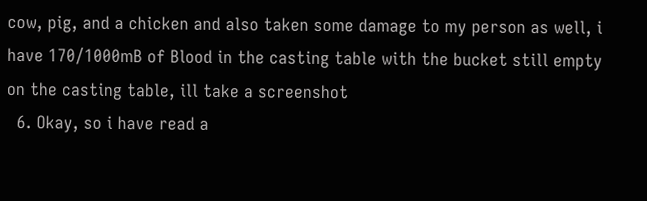cow, pig, and a chicken and also taken some damage to my person as well, i have 170/1000mB of Blood in the casting table with the bucket still empty on the casting table, ill take a screenshot
  6. Okay, so i have read a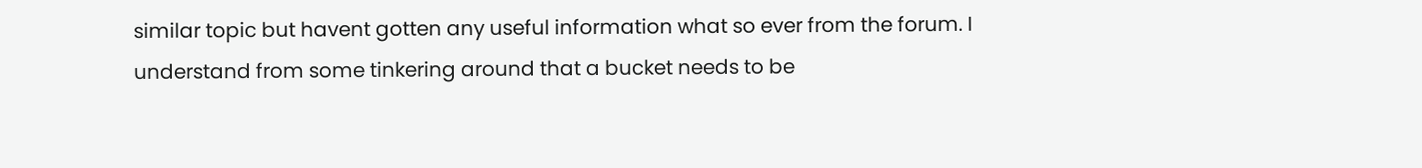similar topic but havent gotten any useful information what so ever from the forum. I understand from some tinkering around that a bucket needs to be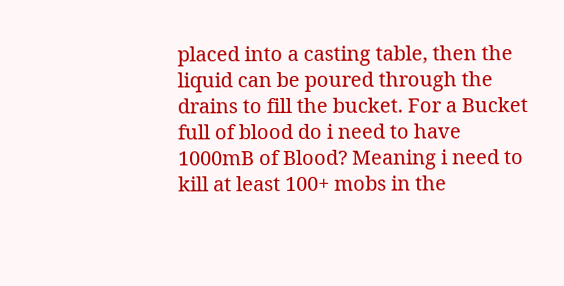placed into a casting table, then the liquid can be poured through the drains to fill the bucket. For a Bucket full of blood do i need to have 1000mB of Blood? Meaning i need to kill at least 100+ mobs in the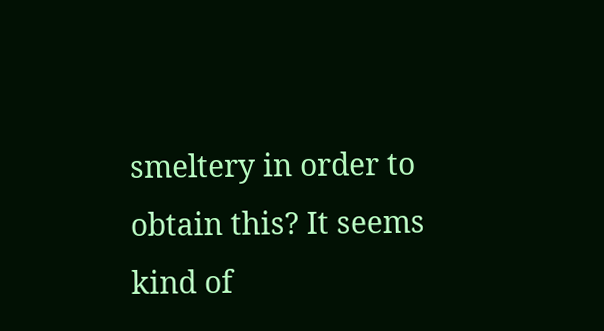smeltery in order to obtain this? It seems kind of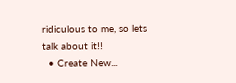ridiculous to me, so lets talk about it!!
  • Create New...